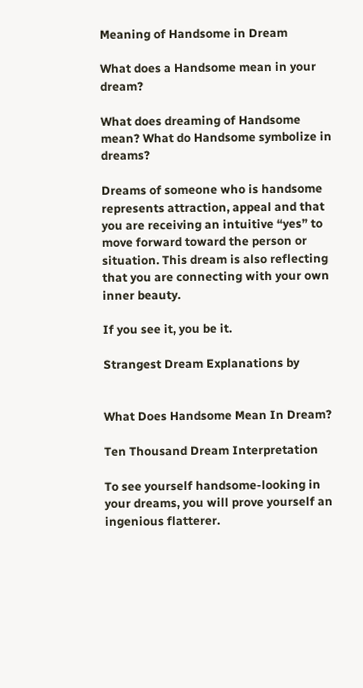Meaning of Handsome in Dream

What does a Handsome mean in your dream?

What does dreaming of Handsome mean? What do Handsome symbolize in dreams?

Dreams of someone who is handsome represents attraction, appeal and that you are receiving an intuitive “yes” to move forward toward the person or situation. This dream is also reflecting that you are connecting with your own inner beauty.

If you see it, you be it.

Strangest Dream Explanations by


What Does Handsome Mean In Dream?

Ten Thousand Dream Interpretation

To see yourself handsome-looking in your dreams, you will prove yourself an ingenious flatterer.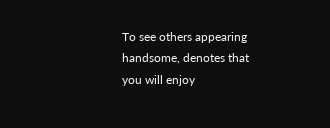To see others appearing handsome, denotes that you will enjoy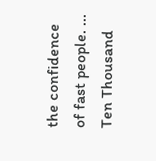the confidence of fast people. ... Ten Thousand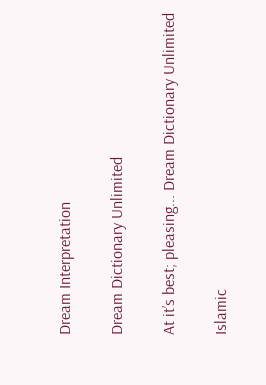Dream Interpretation

Dream Dictionary Unlimited

At it’s best; pleasing... Dream Dictionary Unlimited

Islamic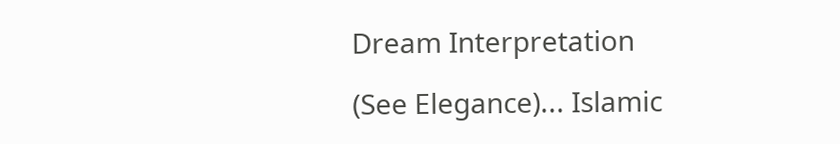Dream Interpretation

(See Elegance)... Islamic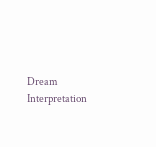Dream Interpretation